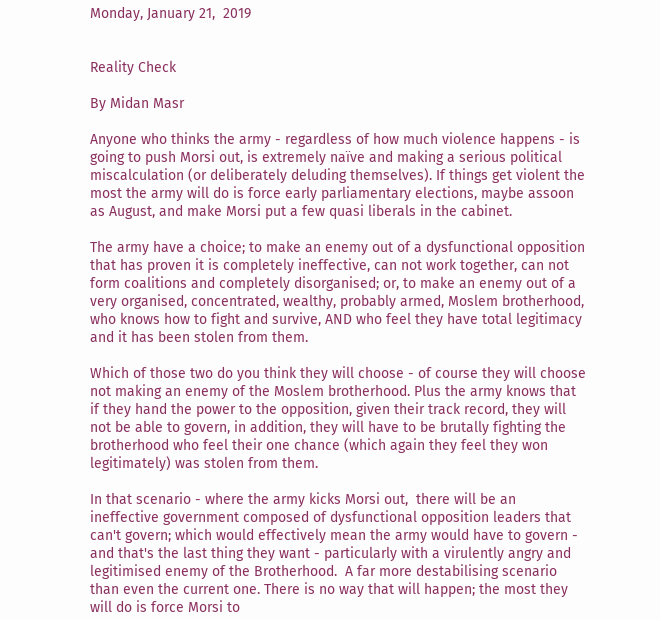Monday, January 21,  2019


Reality Check

By Midan Masr

Anyone who thinks the army - regardless of how much violence happens - is going to push Morsi out, is extremely naïve and making a serious political miscalculation (or deliberately deluding themselves). If things get violent the most the army will do is force early parliamentary elections, maybe assoon as August, and make Morsi put a few quasi liberals in the cabinet.

The army have a choice; to make an enemy out of a dysfunctional opposition that has proven it is completely ineffective, can not work together, can not form coalitions and completely disorganised; or, to make an enemy out of a very organised, concentrated, wealthy, probably armed, Moslem brotherhood, who knows how to fight and survive, AND who feel they have total legitimacy and it has been stolen from them.

Which of those two do you think they will choose - of course they will choose not making an enemy of the Moslem brotherhood. Plus the army knows that if they hand the power to the opposition, given their track record, they will not be able to govern, in addition, they will have to be brutally fighting the brotherhood who feel their one chance (which again they feel they won legitimately) was stolen from them.

In that scenario - where the army kicks Morsi out,  there will be an ineffective government composed of dysfunctional opposition leaders that can't govern; which would effectively mean the army would have to govern - and that's the last thing they want - particularly with a virulently angry and legitimised enemy of the Brotherhood.  A far more destabilising scenario than even the current one. There is no way that will happen; the most they will do is force Morsi to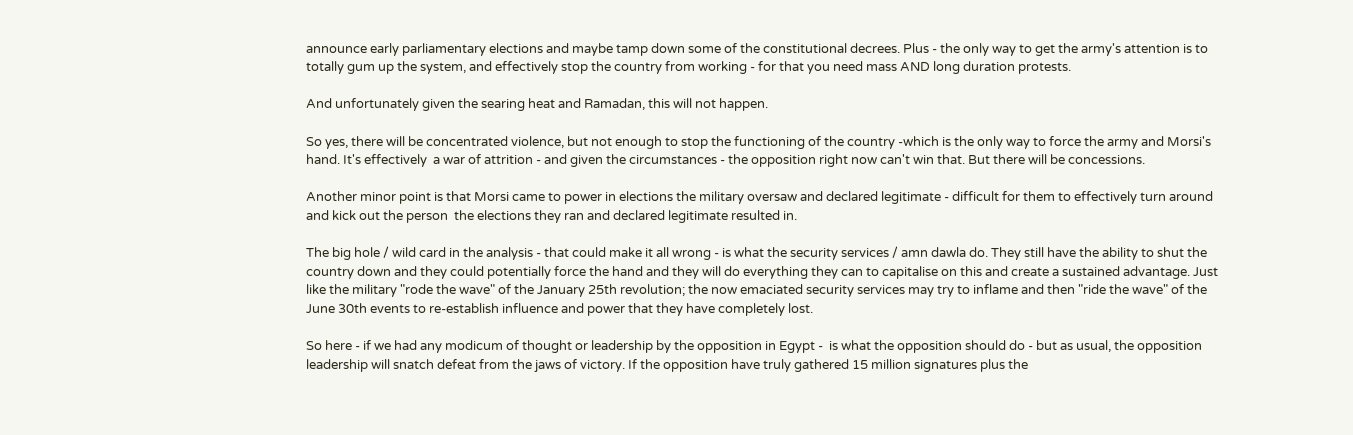announce early parliamentary elections and maybe tamp down some of the constitutional decrees. Plus - the only way to get the army's attention is to totally gum up the system, and effectively stop the country from working - for that you need mass AND long duration protests.

And unfortunately given the searing heat and Ramadan, this will not happen.

So yes, there will be concentrated violence, but not enough to stop the functioning of the country -which is the only way to force the army and Morsi's hand. It's effectively  a war of attrition - and given the circumstances - the opposition right now can't win that. But there will be concessions.

Another minor point is that Morsi came to power in elections the military oversaw and declared legitimate - difficult for them to effectively turn around and kick out the person  the elections they ran and declared legitimate resulted in.

The big hole / wild card in the analysis - that could make it all wrong - is what the security services / amn dawla do. They still have the ability to shut the country down and they could potentially force the hand and they will do everything they can to capitalise on this and create a sustained advantage. Just like the military "rode the wave" of the January 25th revolution; the now emaciated security services may try to inflame and then "ride the wave" of the June 30th events to re-establish influence and power that they have completely lost.

So here - if we had any modicum of thought or leadership by the opposition in Egypt -  is what the opposition should do - but as usual, the opposition leadership will snatch defeat from the jaws of victory. If the opposition have truly gathered 15 million signatures plus the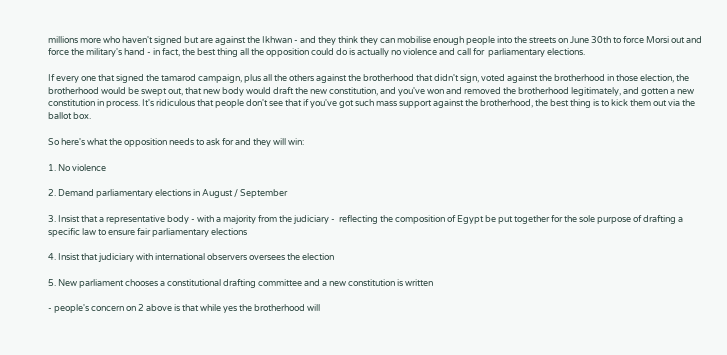millions more who haven't signed but are against the Ikhwan - and they think they can mobilise enough people into the streets on June 30th to force Morsi out and force the military's hand - in fact, the best thing all the opposition could do is actually no violence and call for  parliamentary elections.

If every one that signed the tamarod campaign, plus all the others against the brotherhood that didn't sign, voted against the brotherhood in those election, the brotherhood would be swept out, that new body would draft the new constitution, and you've won and removed the brotherhood legitimately, and gotten a new constitution in process. It's ridiculous that people don't see that if you've got such mass support against the brotherhood, the best thing is to kick them out via the ballot box.

So here's what the opposition needs to ask for and they will win:

1. No violence

2. Demand parliamentary elections in August / September

3. Insist that a representative body - with a majority from the judiciary -  reflecting the composition of Egypt be put together for the sole purpose of drafting a specific law to ensure fair parliamentary elections

4. Insist that judiciary with international observers oversees the election

5. New parliament chooses a constitutional drafting committee and a new constitution is written

- people's concern on 2 above is that while yes the brotherhood will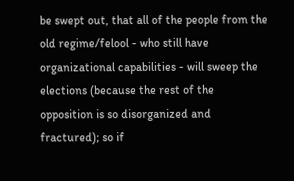be swept out, that all of the people from the old regime/felool - who still have organizational capabilities - will sweep the elections (because the rest of the opposition is so disorganized and fractured); so if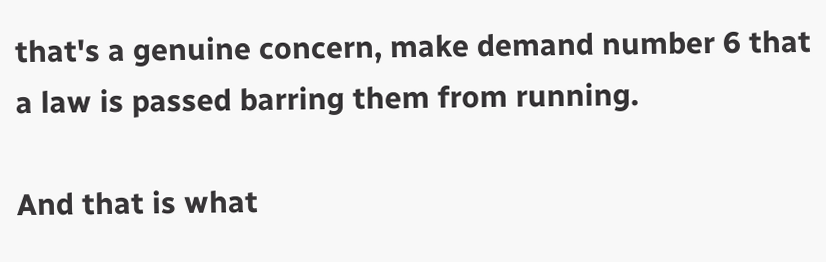that's a genuine concern, make demand number 6 that a law is passed barring them from running.

And that is what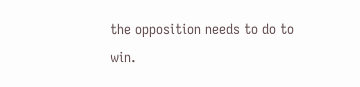the opposition needs to do to win.